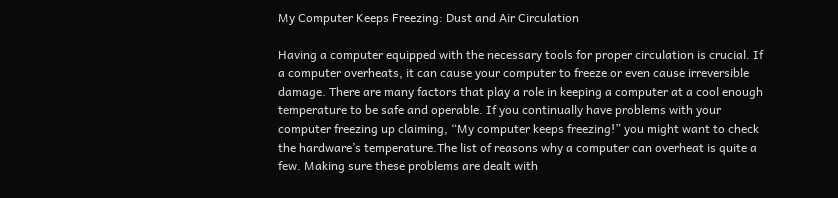My Computer Keeps Freezing: Dust and Air Circulation

Having a computer equipped with the necessary tools for proper circulation is crucial. If a computer overheats, it can cause your computer to freeze or even cause irreversible damage. There are many factors that play a role in keeping a computer at a cool enough temperature to be safe and operable. If you continually have problems with your computer freezing up claiming, “My computer keeps freezing!” you might want to check the hardware’s temperature.The list of reasons why a computer can overheat is quite a few. Making sure these problems are dealt with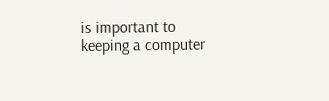is important to keeping a computer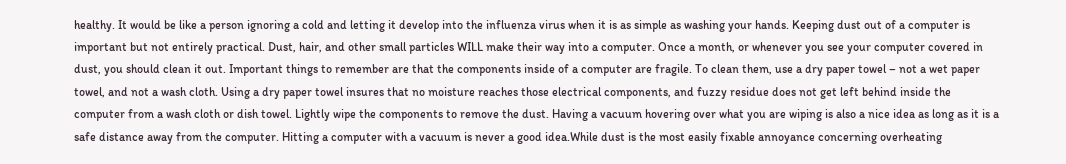healthy. It would be like a person ignoring a cold and letting it develop into the influenza virus when it is as simple as washing your hands. Keeping dust out of a computer is important but not entirely practical. Dust, hair, and other small particles WILL make their way into a computer. Once a month, or whenever you see your computer covered in dust, you should clean it out. Important things to remember are that the components inside of a computer are fragile. To clean them, use a dry paper towel – not a wet paper towel, and not a wash cloth. Using a dry paper towel insures that no moisture reaches those electrical components, and fuzzy residue does not get left behind inside the computer from a wash cloth or dish towel. Lightly wipe the components to remove the dust. Having a vacuum hovering over what you are wiping is also a nice idea as long as it is a safe distance away from the computer. Hitting a computer with a vacuum is never a good idea.While dust is the most easily fixable annoyance concerning overheating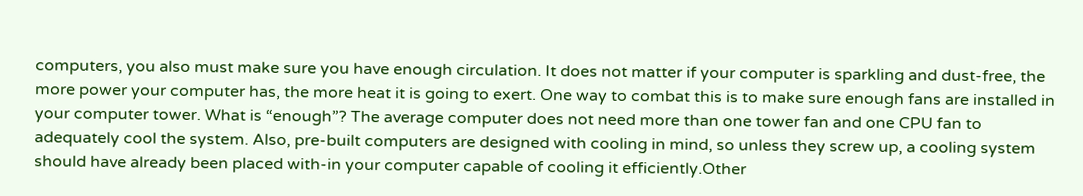computers, you also must make sure you have enough circulation. It does not matter if your computer is sparkling and dust-free, the more power your computer has, the more heat it is going to exert. One way to combat this is to make sure enough fans are installed in your computer tower. What is “enough”? The average computer does not need more than one tower fan and one CPU fan to adequately cool the system. Also, pre-built computers are designed with cooling in mind, so unless they screw up, a cooling system should have already been placed with-in your computer capable of cooling it efficiently.Other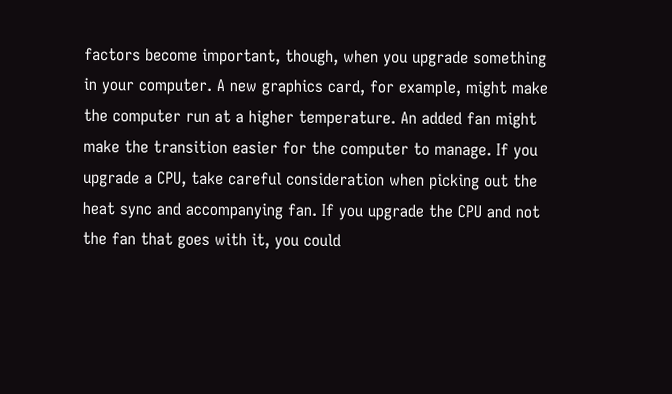factors become important, though, when you upgrade something in your computer. A new graphics card, for example, might make the computer run at a higher temperature. An added fan might make the transition easier for the computer to manage. If you upgrade a CPU, take careful consideration when picking out the heat sync and accompanying fan. If you upgrade the CPU and not the fan that goes with it, you could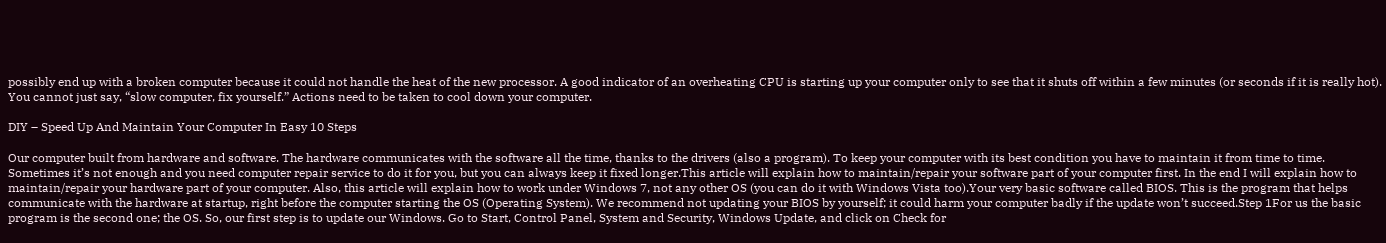possibly end up with a broken computer because it could not handle the heat of the new processor. A good indicator of an overheating CPU is starting up your computer only to see that it shuts off within a few minutes (or seconds if it is really hot). You cannot just say, “slow computer, fix yourself.” Actions need to be taken to cool down your computer.

DIY – Speed Up And Maintain Your Computer In Easy 10 Steps

Our computer built from hardware and software. The hardware communicates with the software all the time, thanks to the drivers (also a program). To keep your computer with its best condition you have to maintain it from time to time. Sometimes it’s not enough and you need computer repair service to do it for you, but you can always keep it fixed longer.This article will explain how to maintain/repair your software part of your computer first. In the end I will explain how to maintain/repair your hardware part of your computer. Also, this article will explain how to work under Windows 7, not any other OS (you can do it with Windows Vista too).Your very basic software called BIOS. This is the program that helps communicate with the hardware at startup, right before the computer starting the OS (Operating System). We recommend not updating your BIOS by yourself; it could harm your computer badly if the update won’t succeed.Step 1For us the basic program is the second one; the OS. So, our first step is to update our Windows. Go to Start, Control Panel, System and Security, Windows Update, and click on Check for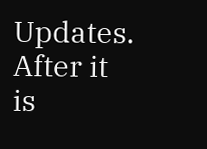Updates. After it is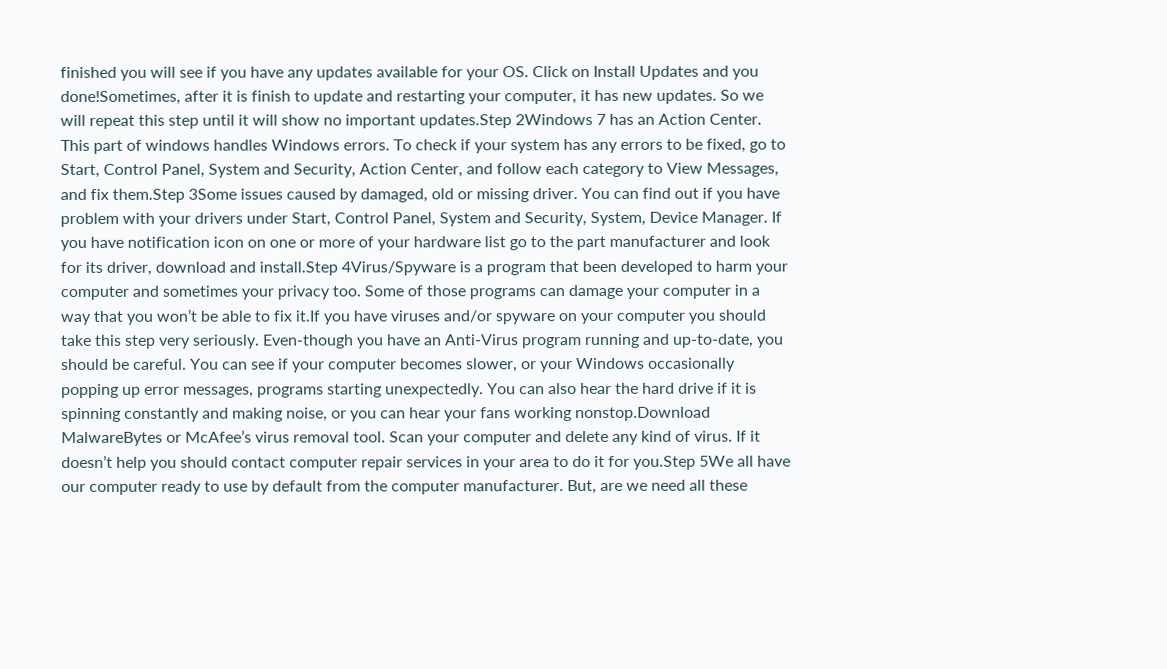finished you will see if you have any updates available for your OS. Click on Install Updates and you done!Sometimes, after it is finish to update and restarting your computer, it has new updates. So we will repeat this step until it will show no important updates.Step 2Windows 7 has an Action Center. This part of windows handles Windows errors. To check if your system has any errors to be fixed, go to Start, Control Panel, System and Security, Action Center, and follow each category to View Messages, and fix them.Step 3Some issues caused by damaged, old or missing driver. You can find out if you have problem with your drivers under Start, Control Panel, System and Security, System, Device Manager. If you have notification icon on one or more of your hardware list go to the part manufacturer and look for its driver, download and install.Step 4Virus/Spyware is a program that been developed to harm your computer and sometimes your privacy too. Some of those programs can damage your computer in a way that you won’t be able to fix it.If you have viruses and/or spyware on your computer you should take this step very seriously. Even-though you have an Anti-Virus program running and up-to-date, you should be careful. You can see if your computer becomes slower, or your Windows occasionally popping up error messages, programs starting unexpectedly. You can also hear the hard drive if it is spinning constantly and making noise, or you can hear your fans working nonstop.Download MalwareBytes or McAfee’s virus removal tool. Scan your computer and delete any kind of virus. If it doesn’t help you should contact computer repair services in your area to do it for you.Step 5We all have our computer ready to use by default from the computer manufacturer. But, are we need all these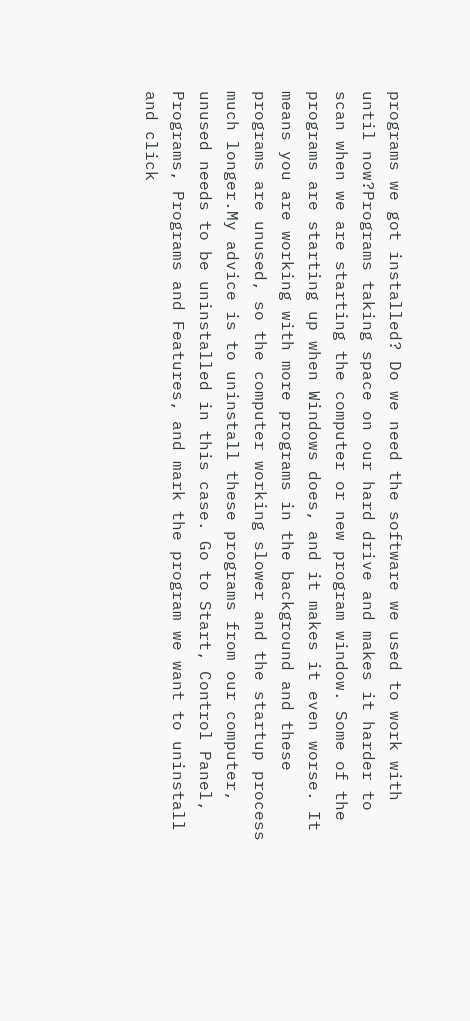programs we got installed? Do we need the software we used to work with until now?Programs taking space on our hard drive and makes it harder to scan when we are starting the computer or new program window. Some of the programs are starting up when Windows does, and it makes it even worse. It means you are working with more programs in the background and these programs are unused, so the computer working slower and the startup process much longer.My advice is to uninstall these programs from our computer, unused needs to be uninstalled in this case. Go to Start, Control Panel, Programs, Programs and Features, and mark the program we want to uninstall and click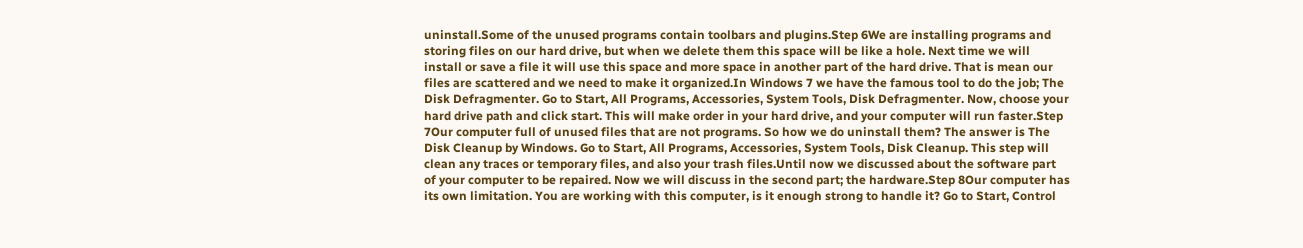uninstall.Some of the unused programs contain toolbars and plugins.Step 6We are installing programs and storing files on our hard drive, but when we delete them this space will be like a hole. Next time we will install or save a file it will use this space and more space in another part of the hard drive. That is mean our files are scattered and we need to make it organized.In Windows 7 we have the famous tool to do the job; The Disk Defragmenter. Go to Start, All Programs, Accessories, System Tools, Disk Defragmenter. Now, choose your hard drive path and click start. This will make order in your hard drive, and your computer will run faster.Step 7Our computer full of unused files that are not programs. So how we do uninstall them? The answer is The Disk Cleanup by Windows. Go to Start, All Programs, Accessories, System Tools, Disk Cleanup. This step will clean any traces or temporary files, and also your trash files.Until now we discussed about the software part of your computer to be repaired. Now we will discuss in the second part; the hardware.Step 8Our computer has its own limitation. You are working with this computer, is it enough strong to handle it? Go to Start, Control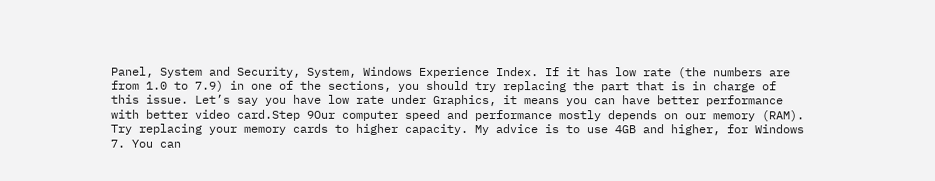Panel, System and Security, System, Windows Experience Index. If it has low rate (the numbers are from 1.0 to 7.9) in one of the sections, you should try replacing the part that is in charge of this issue. Let’s say you have low rate under Graphics, it means you can have better performance with better video card.Step 9Our computer speed and performance mostly depends on our memory (RAM). Try replacing your memory cards to higher capacity. My advice is to use 4GB and higher, for Windows 7. You can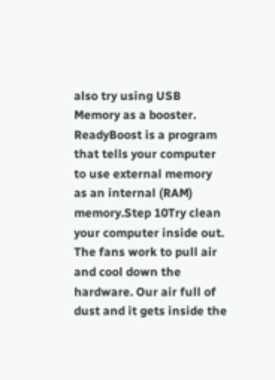also try using USB Memory as a booster. ReadyBoost is a program that tells your computer to use external memory as an internal (RAM) memory.Step 10Try clean your computer inside out. The fans work to pull air and cool down the hardware. Our air full of dust and it gets inside the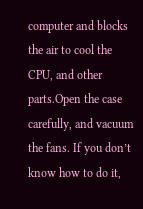computer and blocks the air to cool the CPU, and other parts.Open the case carefully, and vacuum the fans. If you don’t know how to do it,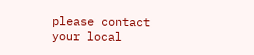please contact your local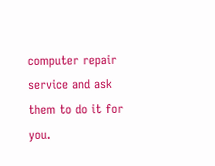computer repair service and ask them to do it for you.